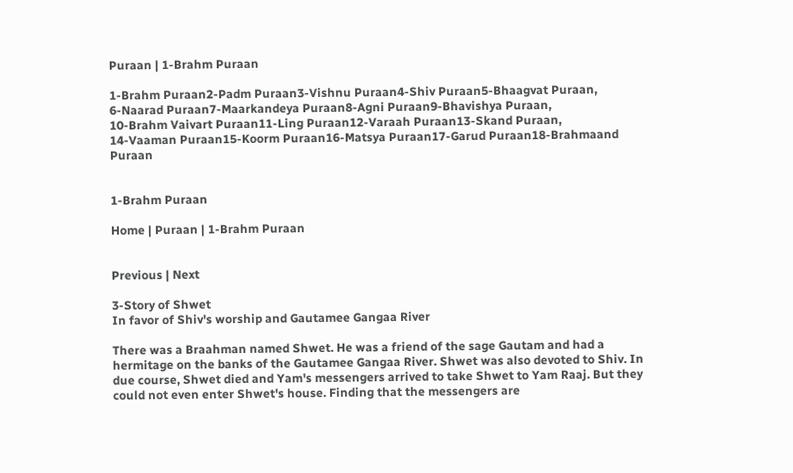Puraan | 1-Brahm Puraan

1-Brahm Puraan2-Padm Puraan3-Vishnu Puraan4-Shiv Puraan5-Bhaagvat Puraan,
6-Naarad Puraan7-Maarkandeya Puraan8-Agni Puraan9-Bhavishya Puraan,
10-Brahm Vaivart Puraan11-Ling Puraan12-Varaah Puraan13-Skand Puraan,
14-Vaaman Puraan15-Koorm Puraan16-Matsya Puraan17-Garud Puraan18-Brahmaand Puraan


1-Brahm Puraan

Home | Puraan | 1-Brahm Puraan


Previous | Next

3-Story of Shwet
In favor of Shiv's worship and Gautamee Gangaa River

There was a Braahman named Shwet. He was a friend of the sage Gautam and had a hermitage on the banks of the Gautamee Gangaa River. Shwet was also devoted to Shiv. In due course, Shwet died and Yam's messengers arrived to take Shwet to Yam Raaj. But they could not even enter Shwet's house. Finding that the messengers are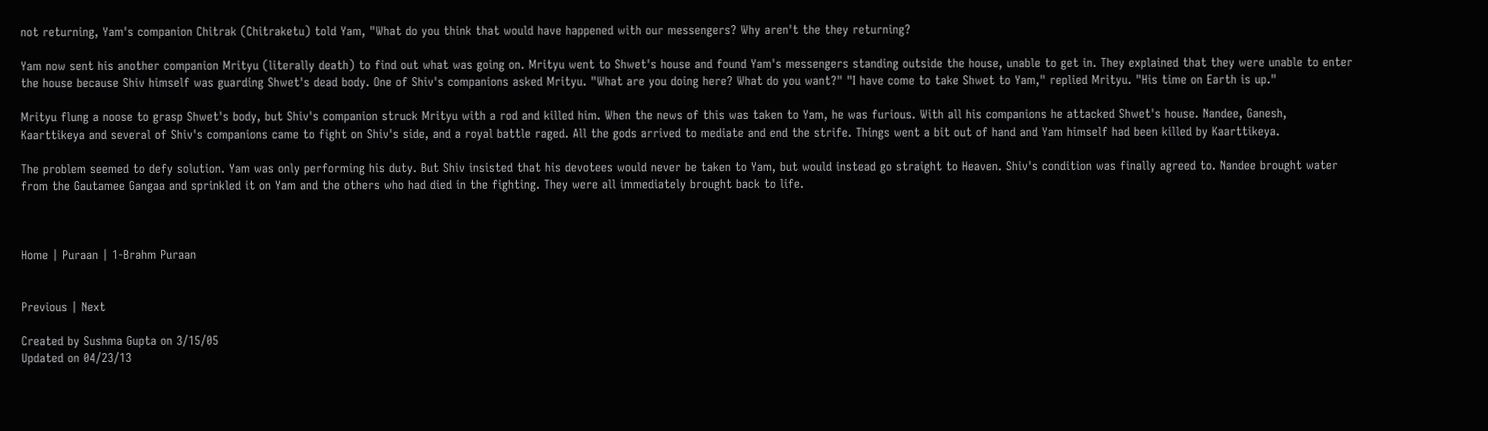not returning, Yam's companion Chitrak (Chitraketu) told Yam, "What do you think that would have happened with our messengers? Why aren't the they returning?

Yam now sent his another companion Mrityu (literally death) to find out what was going on. Mrityu went to Shwet's house and found Yam's messengers standing outside the house, unable to get in. They explained that they were unable to enter the house because Shiv himself was guarding Shwet's dead body. One of Shiv's companions asked Mrityu. "What are you doing here? What do you want?" "I have come to take Shwet to Yam," replied Mrityu. "His time on Earth is up."

Mrityu flung a noose to grasp Shwet's body, but Shiv's companion struck Mrityu with a rod and killed him. When the news of this was taken to Yam, he was furious. With all his companions he attacked Shwet's house. Nandee, Ganesh, Kaarttikeya and several of Shiv's companions came to fight on Shiv's side, and a royal battle raged. All the gods arrived to mediate and end the strife. Things went a bit out of hand and Yam himself had been killed by Kaarttikeya.

The problem seemed to defy solution. Yam was only performing his duty. But Shiv insisted that his devotees would never be taken to Yam, but would instead go straight to Heaven. Shiv's condition was finally agreed to. Nandee brought water from the Gautamee Gangaa and sprinkled it on Yam and the others who had died in the fighting. They were all immediately brought back to life.



Home | Puraan | 1-Brahm Puraan


Previous | Next

Created by Sushma Gupta on 3/15/05
Updated on 04/23/13